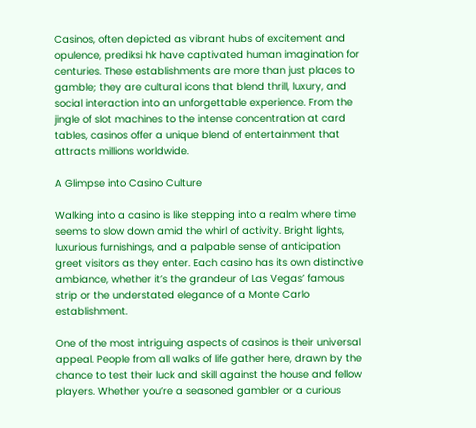Casinos, often depicted as vibrant hubs of excitement and opulence, prediksi hk have captivated human imagination for centuries. These establishments are more than just places to gamble; they are cultural icons that blend thrill, luxury, and social interaction into an unforgettable experience. From the jingle of slot machines to the intense concentration at card tables, casinos offer a unique blend of entertainment that attracts millions worldwide.

A Glimpse into Casino Culture

Walking into a casino is like stepping into a realm where time seems to slow down amid the whirl of activity. Bright lights, luxurious furnishings, and a palpable sense of anticipation greet visitors as they enter. Each casino has its own distinctive ambiance, whether it’s the grandeur of Las Vegas’ famous strip or the understated elegance of a Monte Carlo establishment.

One of the most intriguing aspects of casinos is their universal appeal. People from all walks of life gather here, drawn by the chance to test their luck and skill against the house and fellow players. Whether you’re a seasoned gambler or a curious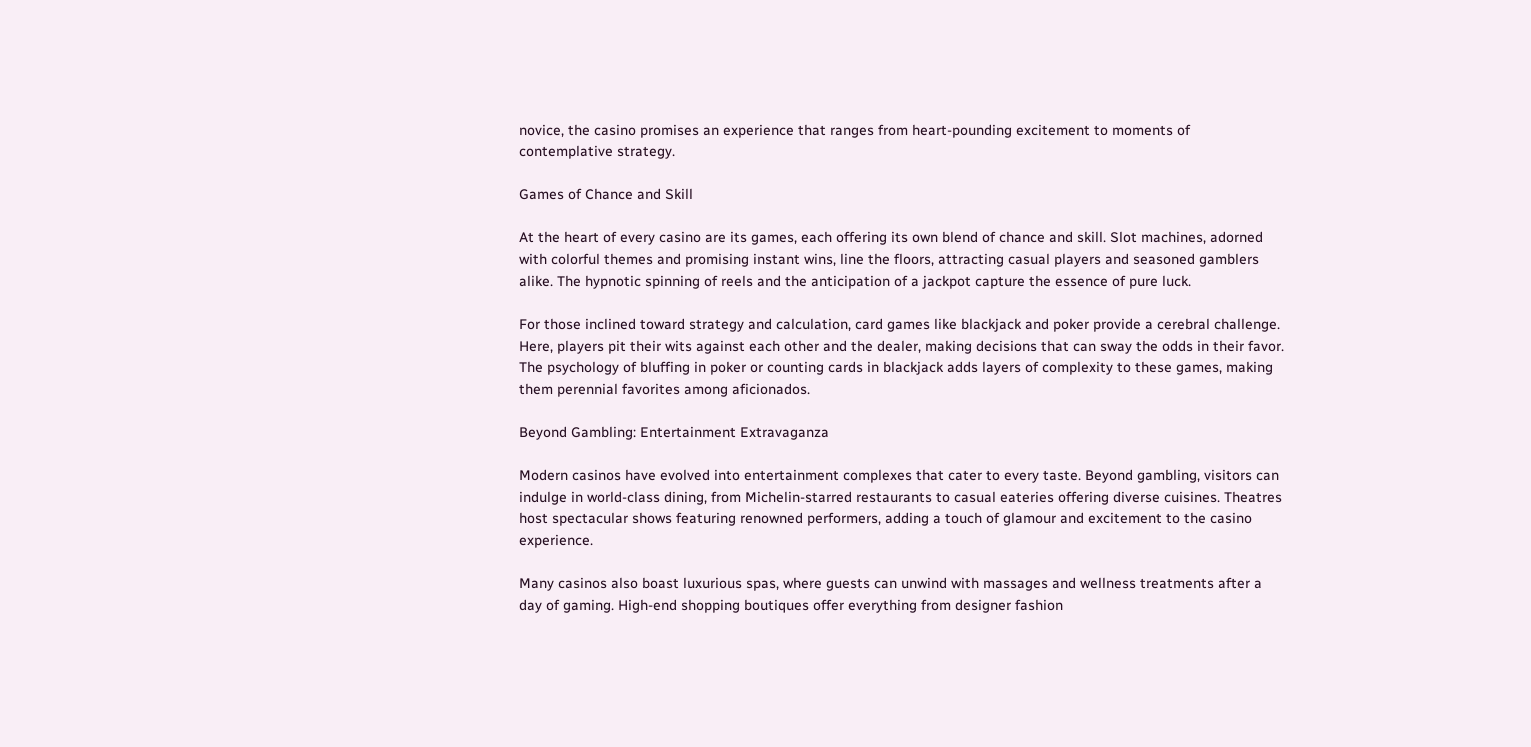novice, the casino promises an experience that ranges from heart-pounding excitement to moments of contemplative strategy.

Games of Chance and Skill

At the heart of every casino are its games, each offering its own blend of chance and skill. Slot machines, adorned with colorful themes and promising instant wins, line the floors, attracting casual players and seasoned gamblers alike. The hypnotic spinning of reels and the anticipation of a jackpot capture the essence of pure luck.

For those inclined toward strategy and calculation, card games like blackjack and poker provide a cerebral challenge. Here, players pit their wits against each other and the dealer, making decisions that can sway the odds in their favor. The psychology of bluffing in poker or counting cards in blackjack adds layers of complexity to these games, making them perennial favorites among aficionados.

Beyond Gambling: Entertainment Extravaganza

Modern casinos have evolved into entertainment complexes that cater to every taste. Beyond gambling, visitors can indulge in world-class dining, from Michelin-starred restaurants to casual eateries offering diverse cuisines. Theatres host spectacular shows featuring renowned performers, adding a touch of glamour and excitement to the casino experience.

Many casinos also boast luxurious spas, where guests can unwind with massages and wellness treatments after a day of gaming. High-end shopping boutiques offer everything from designer fashion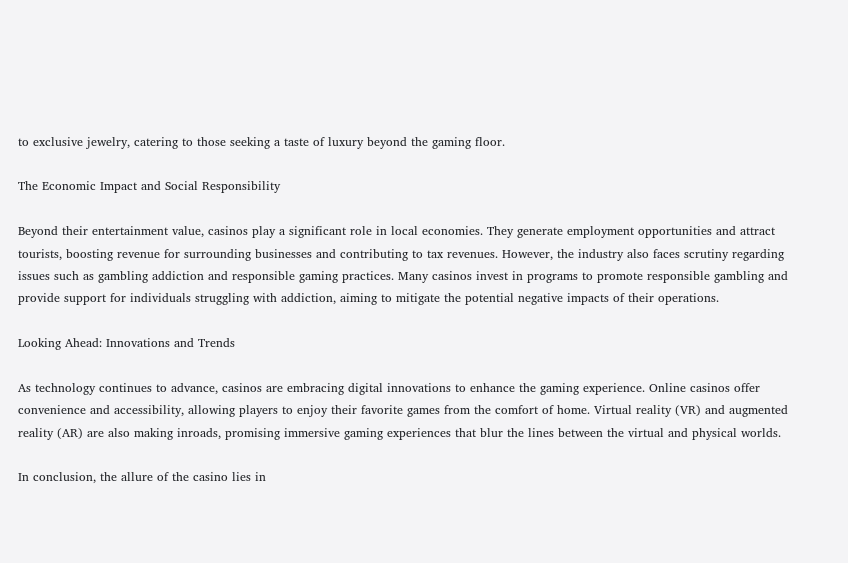to exclusive jewelry, catering to those seeking a taste of luxury beyond the gaming floor.

The Economic Impact and Social Responsibility

Beyond their entertainment value, casinos play a significant role in local economies. They generate employment opportunities and attract tourists, boosting revenue for surrounding businesses and contributing to tax revenues. However, the industry also faces scrutiny regarding issues such as gambling addiction and responsible gaming practices. Many casinos invest in programs to promote responsible gambling and provide support for individuals struggling with addiction, aiming to mitigate the potential negative impacts of their operations.

Looking Ahead: Innovations and Trends

As technology continues to advance, casinos are embracing digital innovations to enhance the gaming experience. Online casinos offer convenience and accessibility, allowing players to enjoy their favorite games from the comfort of home. Virtual reality (VR) and augmented reality (AR) are also making inroads, promising immersive gaming experiences that blur the lines between the virtual and physical worlds.

In conclusion, the allure of the casino lies in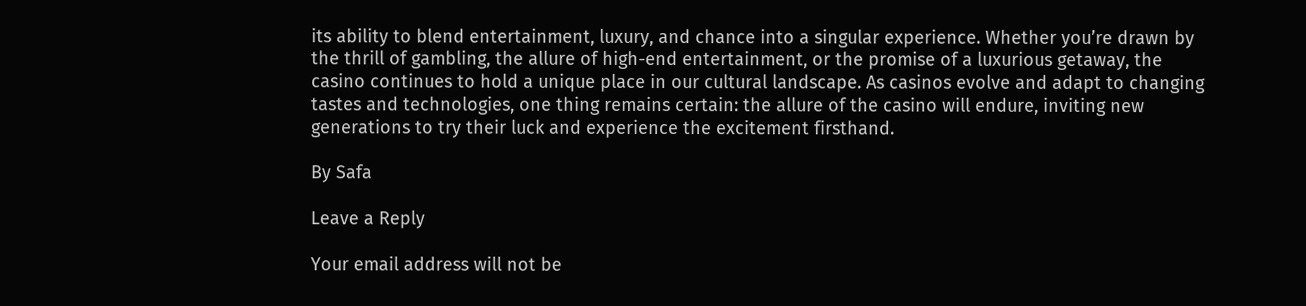its ability to blend entertainment, luxury, and chance into a singular experience. Whether you’re drawn by the thrill of gambling, the allure of high-end entertainment, or the promise of a luxurious getaway, the casino continues to hold a unique place in our cultural landscape. As casinos evolve and adapt to changing tastes and technologies, one thing remains certain: the allure of the casino will endure, inviting new generations to try their luck and experience the excitement firsthand.

By Safa

Leave a Reply

Your email address will not be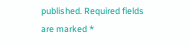published. Required fields are marked *